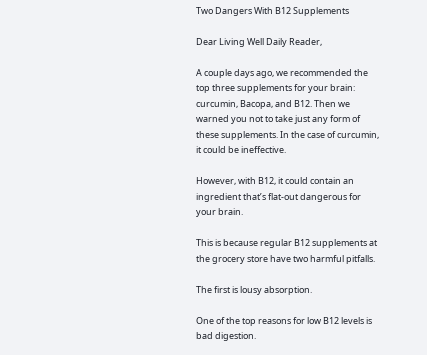Two Dangers With B12 Supplements

Dear Living Well Daily Reader,

A couple days ago, we recommended the top three supplements for your brain: curcumin, Bacopa, and B12. Then we warned you not to take just any form of these supplements. In the case of curcumin, it could be ineffective.

However, with B12, it could contain an ingredient that’s flat-out dangerous for your brain.

This is because regular B12 supplements at the grocery store have two harmful pitfalls.

The first is lousy absorption.

One of the top reasons for low B12 levels is bad digestion.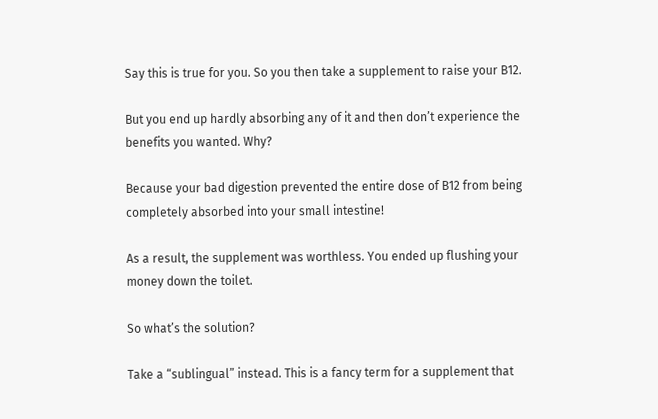Say this is true for you. So you then take a supplement to raise your B12.

But you end up hardly absorbing any of it and then don’t experience the benefits you wanted. Why?

Because your bad digestion prevented the entire dose of B12 from being completely absorbed into your small intestine!

As a result, the supplement was worthless. You ended up flushing your money down the toilet.

So what’s the solution?

Take a “sublingual” instead. This is a fancy term for a supplement that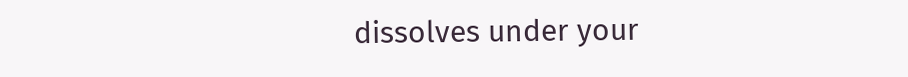dissolves under your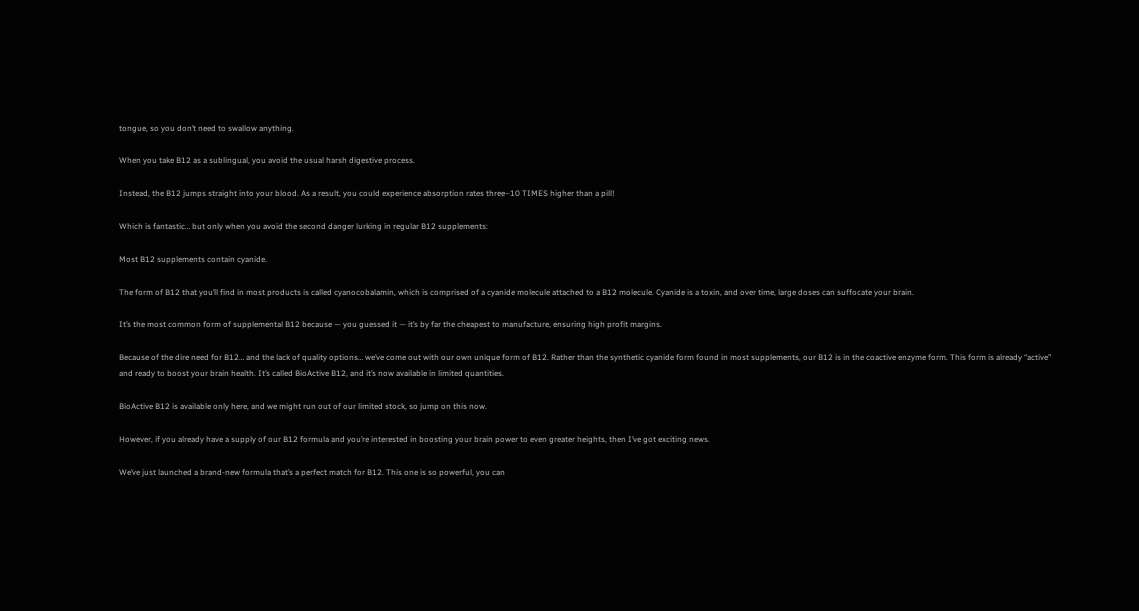tongue, so you don’t need to swallow anything.

When you take B12 as a sublingual, you avoid the usual harsh digestive process.

Instead, the B12 jumps straight into your blood. As a result, you could experience absorption rates three–10 TIMES higher than a pill!

Which is fantastic… but only when you avoid the second danger lurking in regular B12 supplements:

Most B12 supplements contain cyanide.

The form of B12 that you’ll find in most products is called cyanocobalamin, which is comprised of a cyanide molecule attached to a B12 molecule. Cyanide is a toxin, and over time, large doses can suffocate your brain.

It’s the most common form of supplemental B12 because — you guessed it — it’s by far the cheapest to manufacture, ensuring high profit margins.

Because of the dire need for B12… and the lack of quality options… we’ve come out with our own unique form of B12. Rather than the synthetic cyanide form found in most supplements, our B12 is in the coactive enzyme form. This form is already “active” and ready to boost your brain health. It’s called BioActive B12, and it’s now available in limited quantities.

BioActive B12 is available only here, and we might run out of our limited stock, so jump on this now.

However, if you already have a supply of our B12 formula and you’re interested in boosting your brain power to even greater heights, then I’ve got exciting news.

We’ve just launched a brand-new formula that’s a perfect match for B12. This one is so powerful, you can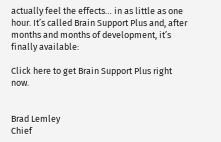actually feel the effects… in as little as one hour. It’s called Brain Support Plus and, after months and months of development, it’s finally available:

Click here to get Brain Support Plus right now.


Brad Lemley
Chief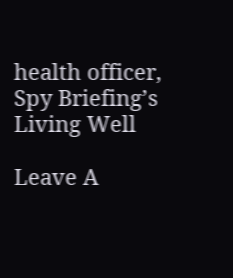health officer, Spy Briefing’s Living Well

Leave A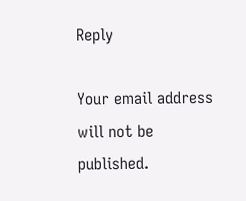Reply

Your email address will not be published.